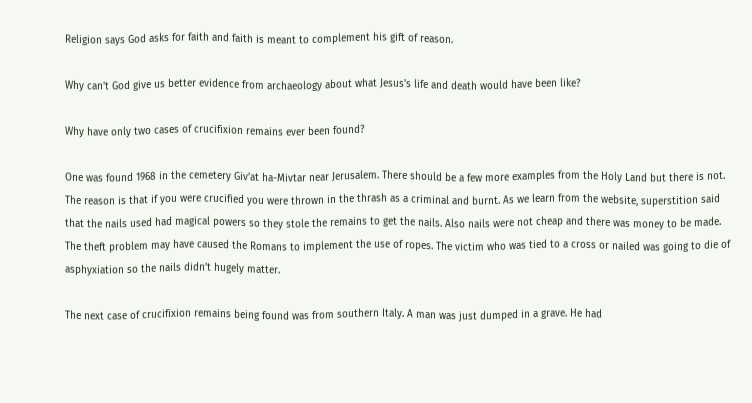Religion says God asks for faith and faith is meant to complement his gift of reason.

Why can't God give us better evidence from archaeology about what Jesus's life and death would have been like?

Why have only two cases of crucifixion remains ever been found?

One was found 1968 in the cemetery Giv’at ha-Mivtar near Jerusalem. There should be a few more examples from the Holy Land but there is not. The reason is that if you were crucified you were thrown in the thrash as a criminal and burnt. As we learn from the website, superstition said that the nails used had magical powers so they stole the remains to get the nails. Also nails were not cheap and there was money to be made. The theft problem may have caused the Romans to implement the use of ropes. The victim who was tied to a cross or nailed was going to die of asphyxiation so the nails didn’t hugely matter.

The next case of crucifixion remains being found was from southern Italy. A man was just dumped in a grave. He had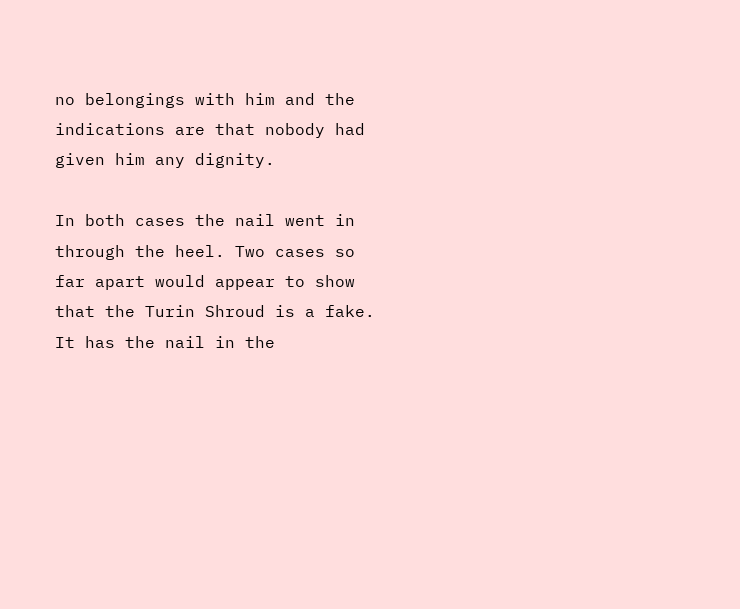no belongings with him and the indications are that nobody had given him any dignity.

In both cases the nail went in through the heel. Two cases so far apart would appear to show that the Turin Shroud is a fake. It has the nail in the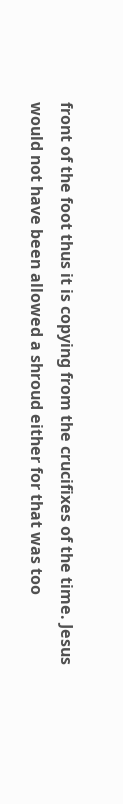front of the foot thus it is copying from the crucifixes of the time. Jesus would not have been allowed a shroud either for that was too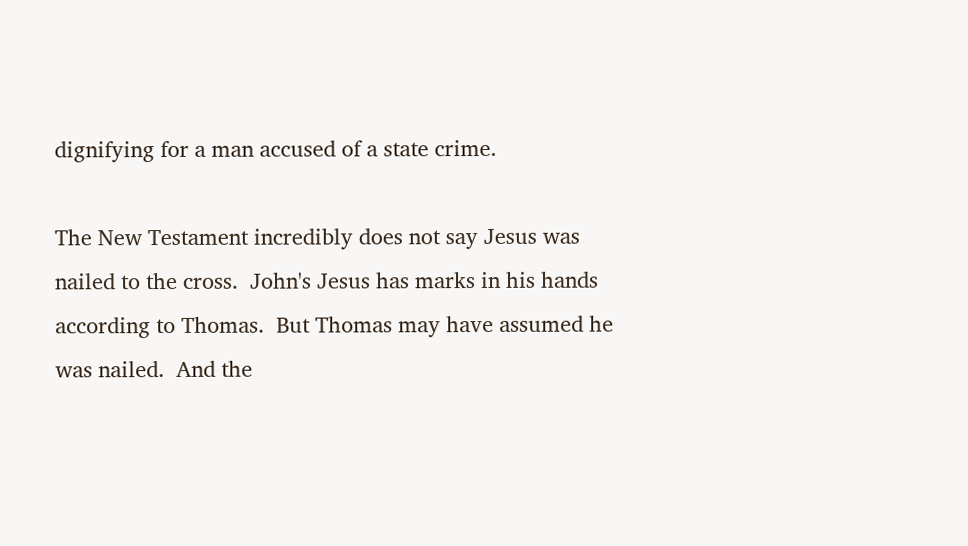dignifying for a man accused of a state crime.

The New Testament incredibly does not say Jesus was nailed to the cross.  John's Jesus has marks in his hands according to Thomas.  But Thomas may have assumed he was nailed.  And the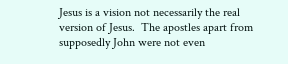Jesus is a vision not necessarily the real version of Jesus.  The apostles apart from supposedly John were not even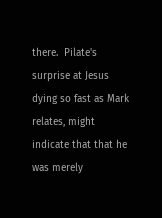there.  Pilate's surprise at Jesus dying so fast as Mark relates, might indicate that that he was merely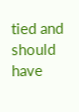tied and should have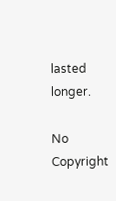lasted longer.

No Copyright